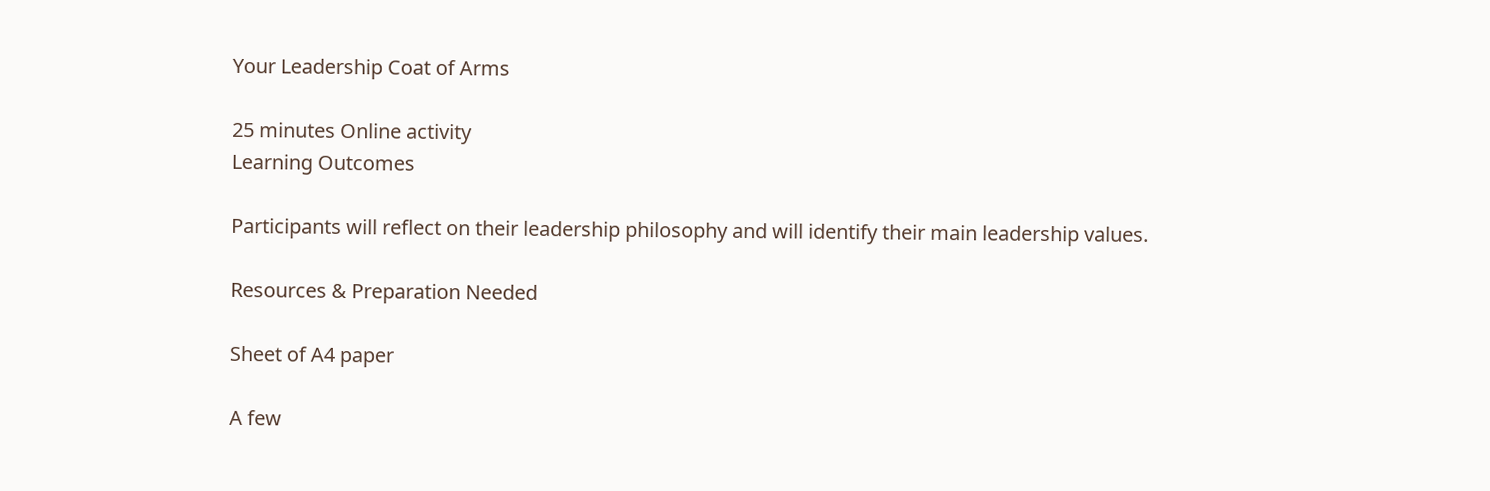Your Leadership Coat of Arms

25 minutes Online activity
Learning Outcomes

Participants will reflect on their leadership philosophy and will identify their main leadership values.

Resources & Preparation Needed

Sheet of A4 paper

A few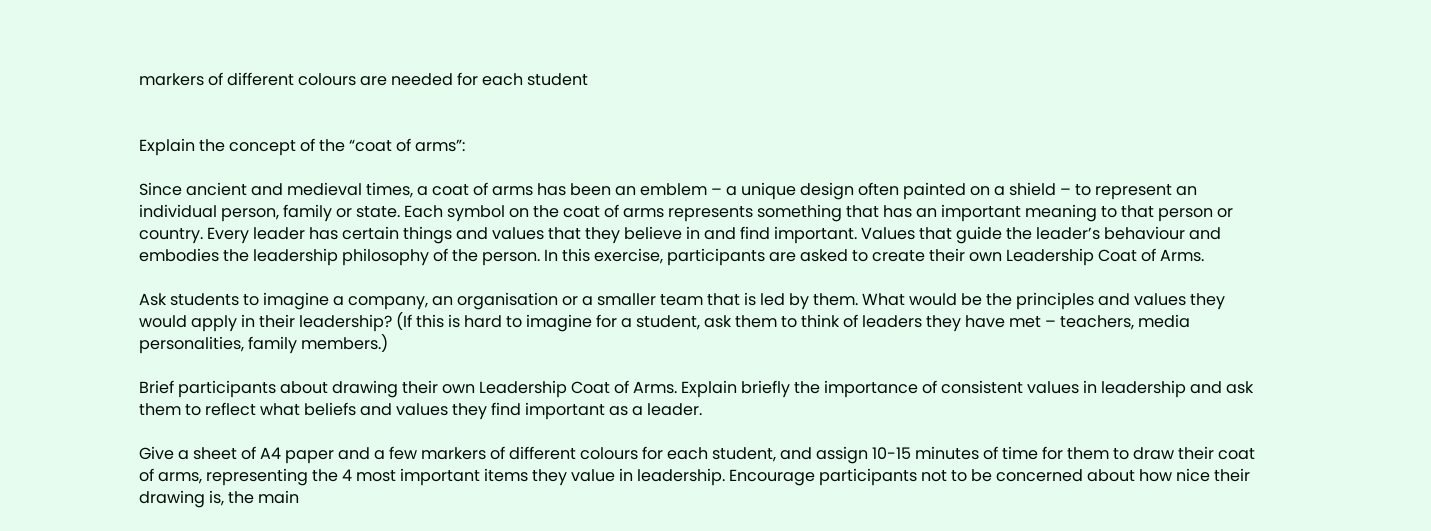markers of different colours are needed for each student


Explain the concept of the “coat of arms”:

Since ancient and medieval times, a coat of arms has been an emblem – a unique design often painted on a shield – to represent an individual person, family or state. Each symbol on the coat of arms represents something that has an important meaning to that person or country. Every leader has certain things and values that they believe in and find important. Values that guide the leader’s behaviour and embodies the leadership philosophy of the person. In this exercise, participants are asked to create their own Leadership Coat of Arms.

Ask students to imagine a company, an organisation or a smaller team that is led by them. What would be the principles and values they would apply in their leadership? (If this is hard to imagine for a student, ask them to think of leaders they have met – teachers, media personalities, family members.)

Brief participants about drawing their own Leadership Coat of Arms. Explain briefly the importance of consistent values in leadership and ask them to reflect what beliefs and values they find important as a leader.

Give a sheet of A4 paper and a few markers of different colours for each student, and assign 10-15 minutes of time for them to draw their coat of arms, representing the 4 most important items they value in leadership. Encourage participants not to be concerned about how nice their drawing is, the main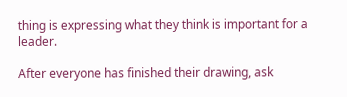thing is expressing what they think is important for a leader.

After everyone has finished their drawing, ask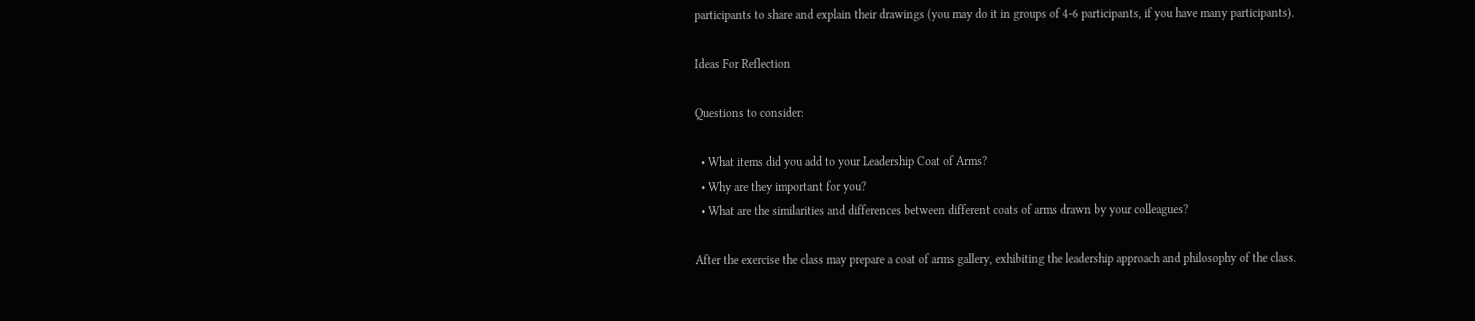participants to share and explain their drawings (you may do it in groups of 4-6 participants, if you have many participants).

Ideas For Reflection

Questions to consider:

  • What items did you add to your Leadership Coat of Arms?
  • Why are they important for you?
  • What are the similarities and differences between different coats of arms drawn by your colleagues?

After the exercise the class may prepare a coat of arms gallery, exhibiting the leadership approach and philosophy of the class.